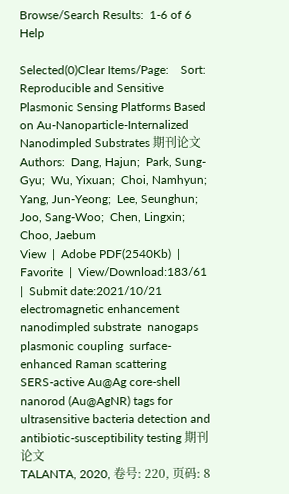Browse/Search Results:  1-6 of 6 Help

Selected(0)Clear Items/Page:    Sort:
Reproducible and Sensitive Plasmonic Sensing Platforms Based on Au-Nanoparticle-Internalized Nanodimpled Substrates 期刊论文
Authors:  Dang, Hajun;  Park, Sung-Gyu;  Wu, Yixuan;  Choi, Namhyun;  Yang, Jun-Yeong;  Lee, Seunghun;  Joo, Sang-Woo;  Chen, Lingxin;  Choo, Jaebum
View  |  Adobe PDF(2540Kb)  |  Favorite  |  View/Download:183/61  |  Submit date:2021/10/21
electromagnetic enhancement  nanodimpled substrate  nanogaps  plasmonic coupling  surface-enhanced Raman scattering
SERS-active Au@Ag core-shell nanorod (Au@AgNR) tags for ultrasensitive bacteria detection and antibiotic-susceptibility testing 期刊论文
TALANTA, 2020, 卷号: 220, 页码: 8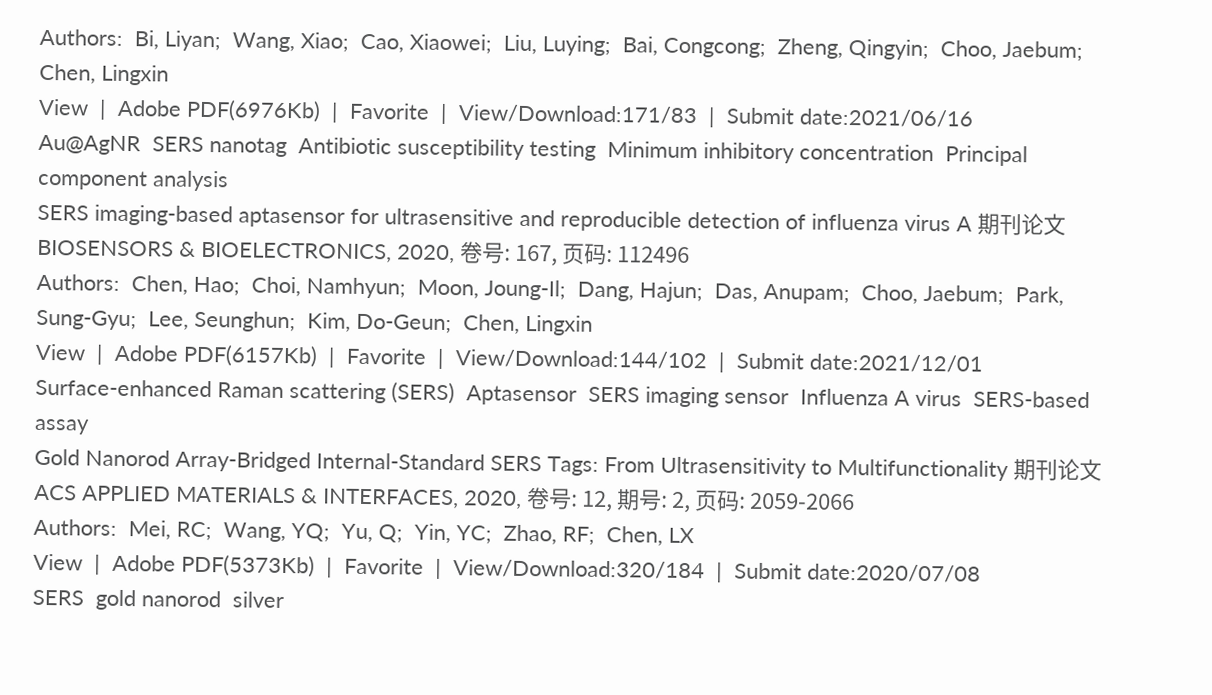Authors:  Bi, Liyan;  Wang, Xiao;  Cao, Xiaowei;  Liu, Luying;  Bai, Congcong;  Zheng, Qingyin;  Choo, Jaebum;  Chen, Lingxin
View  |  Adobe PDF(6976Kb)  |  Favorite  |  View/Download:171/83  |  Submit date:2021/06/16
Au@AgNR  SERS nanotag  Antibiotic susceptibility testing  Minimum inhibitory concentration  Principal component analysis
SERS imaging-based aptasensor for ultrasensitive and reproducible detection of influenza virus A 期刊论文
BIOSENSORS & BIOELECTRONICS, 2020, 卷号: 167, 页码: 112496
Authors:  Chen, Hao;  Choi, Namhyun;  Moon, Joung-Il;  Dang, Hajun;  Das, Anupam;  Choo, Jaebum;  Park, Sung-Gyu;  Lee, Seunghun;  Kim, Do-Geun;  Chen, Lingxin
View  |  Adobe PDF(6157Kb)  |  Favorite  |  View/Download:144/102  |  Submit date:2021/12/01
Surface-enhanced Raman scattering (SERS)  Aptasensor  SERS imaging sensor  Influenza A virus  SERS-based assay
Gold Nanorod Array-Bridged Internal-Standard SERS Tags: From Ultrasensitivity to Multifunctionality 期刊论文
ACS APPLIED MATERIALS & INTERFACES, 2020, 卷号: 12, 期号: 2, 页码: 2059-2066
Authors:  Mei, RC;  Wang, YQ;  Yu, Q;  Yin, YC;  Zhao, RF;  Chen, LX
View  |  Adobe PDF(5373Kb)  |  Favorite  |  View/Download:320/184  |  Submit date:2020/07/08
SERS  gold nanorod  silver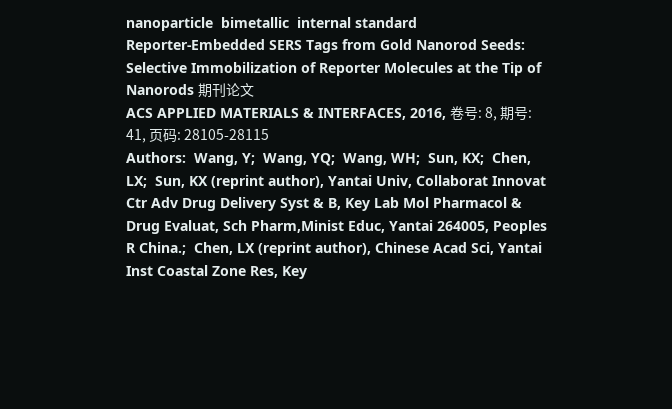nanoparticle  bimetallic  internal standard
Reporter-Embedded SERS Tags from Gold Nanorod Seeds: Selective Immobilization of Reporter Molecules at the Tip of Nanorods 期刊论文
ACS APPLIED MATERIALS & INTERFACES, 2016, 卷号: 8, 期号: 41, 页码: 28105-28115
Authors:  Wang, Y;  Wang, YQ;  Wang, WH;  Sun, KX;  Chen, LX;  Sun, KX (reprint author), Yantai Univ, Collaborat Innovat Ctr Adv Drug Delivery Syst & B, Key Lab Mol Pharmacol & Drug Evaluat, Sch Pharm,Minist Educ, Yantai 264005, Peoples R China.;  Chen, LX (reprint author), Chinese Acad Sci, Yantai Inst Coastal Zone Res, Key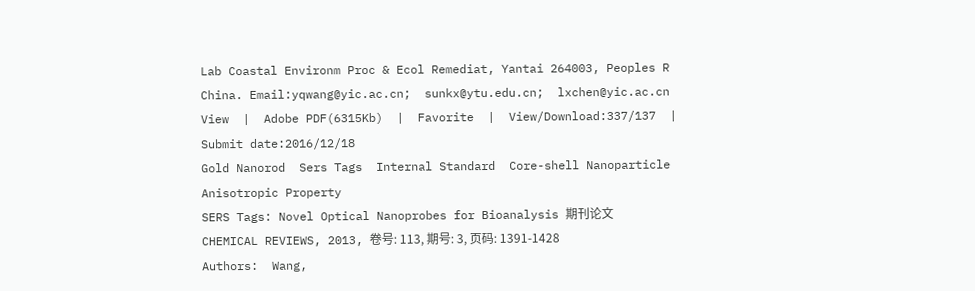Lab Coastal Environm Proc & Ecol Remediat, Yantai 264003, Peoples R China. Email:yqwang@yic.ac.cn;  sunkx@ytu.edu.cn;  lxchen@yic.ac.cn
View  |  Adobe PDF(6315Kb)  |  Favorite  |  View/Download:337/137  |  Submit date:2016/12/18
Gold Nanorod  Sers Tags  Internal Standard  Core-shell Nanoparticle  Anisotropic Property
SERS Tags: Novel Optical Nanoprobes for Bioanalysis 期刊论文
CHEMICAL REVIEWS, 2013, 卷号: 113, 期号: 3, 页码: 1391-1428
Authors:  Wang,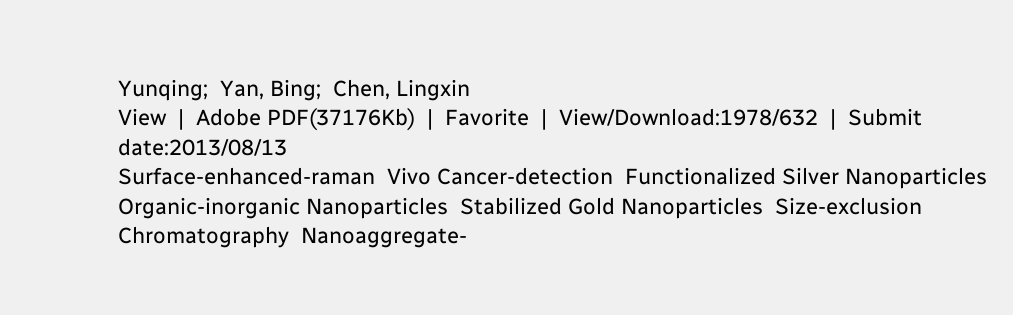Yunqing;  Yan, Bing;  Chen, Lingxin
View  |  Adobe PDF(37176Kb)  |  Favorite  |  View/Download:1978/632  |  Submit date:2013/08/13
Surface-enhanced-raman  Vivo Cancer-detection  Functionalized Silver Nanoparticles  Organic-inorganic Nanoparticles  Stabilized Gold Nanoparticles  Size-exclusion Chromatography  Nanoaggregate-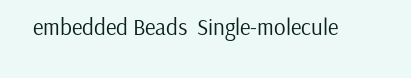embedded Beads  Single-molecule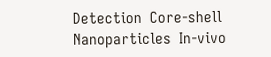Detection  Core-shell Nanoparticles  In-vivo